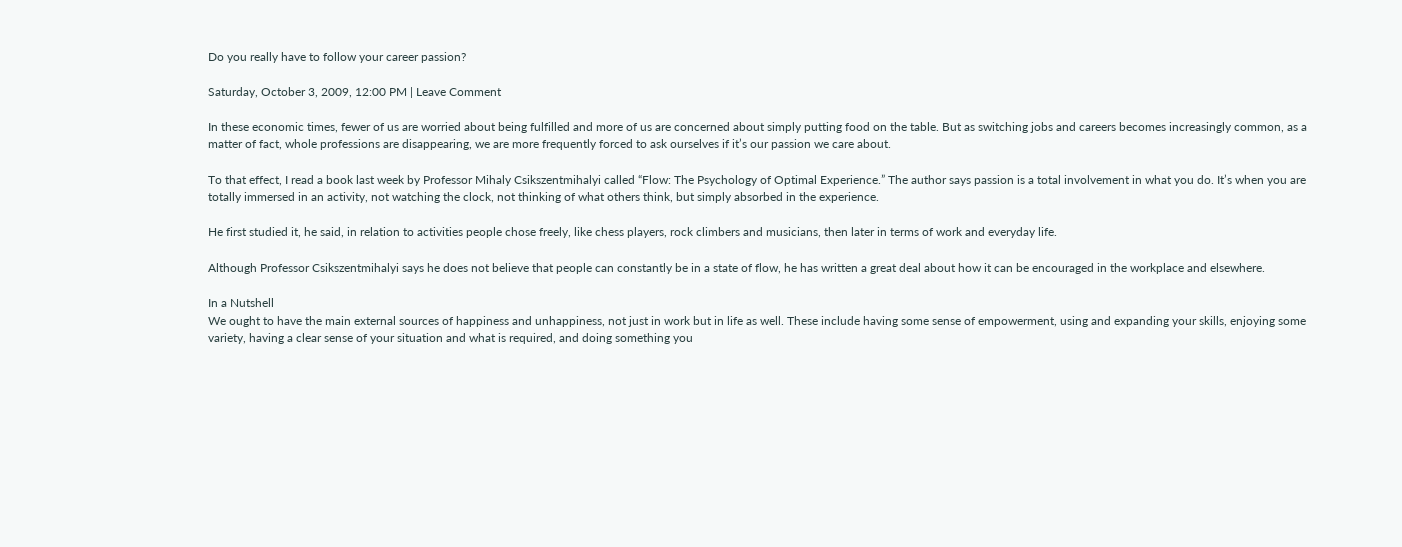Do you really have to follow your career passion?

Saturday, October 3, 2009, 12:00 PM | Leave Comment

In these economic times, fewer of us are worried about being fulfilled and more of us are concerned about simply putting food on the table. But as switching jobs and careers becomes increasingly common, as a matter of fact, whole professions are disappearing, we are more frequently forced to ask ourselves if it’s our passion we care about.

To that effect, I read a book last week by Professor Mihaly Csikszentmihalyi called “Flow: The Psychology of Optimal Experience.” The author says passion is a total involvement in what you do. It’s when you are totally immersed in an activity, not watching the clock, not thinking of what others think, but simply absorbed in the experience.

He first studied it, he said, in relation to activities people chose freely, like chess players, rock climbers and musicians, then later in terms of work and everyday life.

Although Professor Csikszentmihalyi says he does not believe that people can constantly be in a state of flow, he has written a great deal about how it can be encouraged in the workplace and elsewhere.

In a Nutshell
We ought to have the main external sources of happiness and unhappiness, not just in work but in life as well. These include having some sense of empowerment, using and expanding your skills, enjoying some variety, having a clear sense of your situation and what is required, and doing something you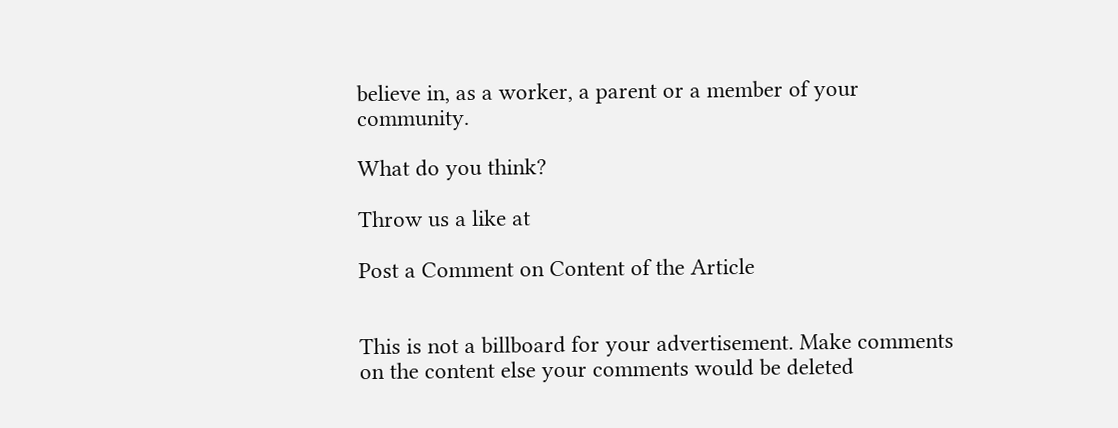believe in, as a worker, a parent or a member of your community.

What do you think?

Throw us a like at

Post a Comment on Content of the Article


This is not a billboard for your advertisement. Make comments on the content else your comments would be deleted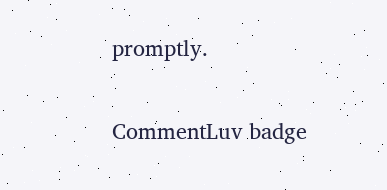promptly.

CommentLuv badge